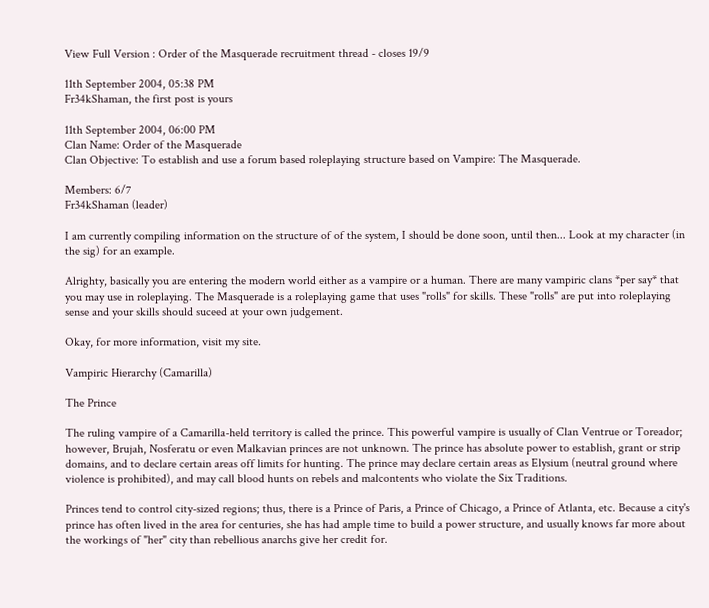View Full Version : Order of the Masquerade recruitment thread - closes 19/9

11th September 2004, 05:38 PM
Fr34kShaman, the first post is yours

11th September 2004, 06:00 PM
Clan Name: Order of the Masquerade
Clan Objective: To establish and use a forum based roleplaying structure based on Vampire: The Masquerade.

Members: 6/7
Fr34kShaman (leader)

I am currently compiling information on the structure of of the system, I should be done soon, until then... Look at my character (in the sig) for an example.

Alrighty, basically you are entering the modern world either as a vampire or a human. There are many vampiric clans *per say* that you may use in roleplaying. The Masquerade is a roleplaying game that uses "rolls" for skills. These "rolls" are put into roleplaying sense and your skills should suceed at your own judgement.

Okay, for more information, visit my site.

Vampiric Hierarchy (Camarilla)

The Prince

The ruling vampire of a Camarilla-held territory is called the prince. This powerful vampire is usually of Clan Ventrue or Toreador; however, Brujah, Nosferatu or even Malkavian princes are not unknown. The prince has absolute power to establish, grant or strip domains, and to declare certain areas off limits for hunting. The prince may declare certain areas as Elysium (neutral ground where violence is prohibited), and may call blood hunts on rebels and malcontents who violate the Six Traditions.

Princes tend to control city-sized regions; thus, there is a Prince of Paris, a Prince of Chicago, a Prince of Atlanta, etc. Because a city's prince has often lived in the area for centuries, she has had ample time to build a power structure, and usually knows far more about the workings of "her" city than rebellious anarchs give her credit for.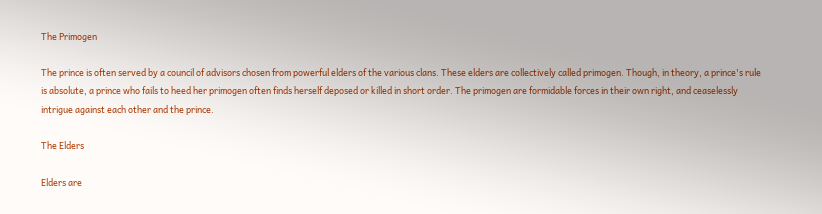The Primogen

The prince is often served by a council of advisors chosen from powerful elders of the various clans. These elders are collectively called primogen. Though, in theory, a prince's rule is absolute, a prince who fails to heed her primogen often finds herself deposed or killed in short order. The primogen are formidable forces in their own right, and ceaselessly intrigue against each other and the prince.

The Elders

Elders are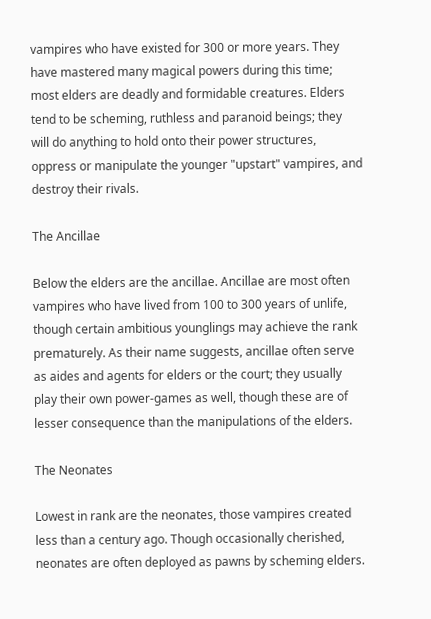vampires who have existed for 300 or more years. They have mastered many magical powers during this time; most elders are deadly and formidable creatures. Elders tend to be scheming, ruthless and paranoid beings; they will do anything to hold onto their power structures, oppress or manipulate the younger "upstart" vampires, and destroy their rivals.

The Ancillae

Below the elders are the ancillae. Ancillae are most often vampires who have lived from 100 to 300 years of unlife, though certain ambitious younglings may achieve the rank prematurely. As their name suggests, ancillae often serve as aides and agents for elders or the court; they usually play their own power-games as well, though these are of lesser consequence than the manipulations of the elders.

The Neonates

Lowest in rank are the neonates, those vampires created less than a century ago. Though occasionally cherished, neonates are often deployed as pawns by scheming elders.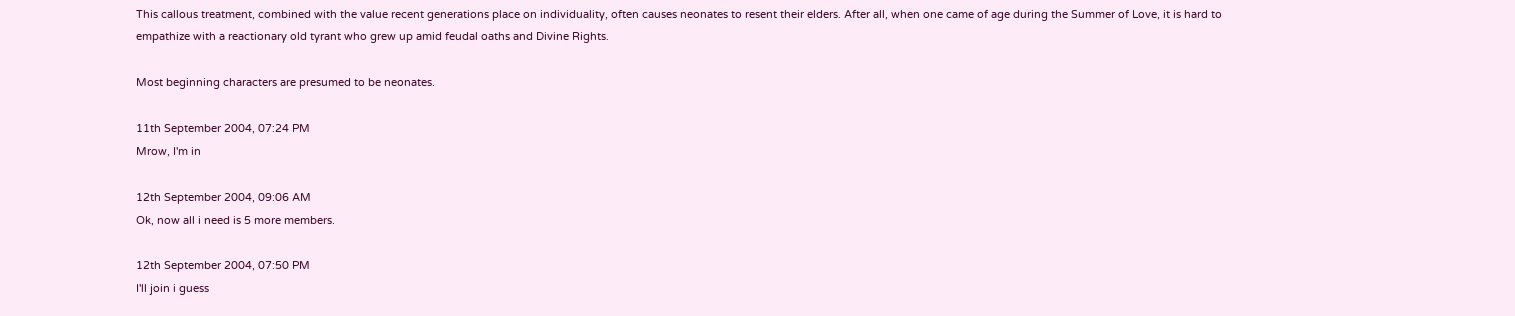This callous treatment, combined with the value recent generations place on individuality, often causes neonates to resent their elders. After all, when one came of age during the Summer of Love, it is hard to empathize with a reactionary old tyrant who grew up amid feudal oaths and Divine Rights.

Most beginning characters are presumed to be neonates.

11th September 2004, 07:24 PM
Mrow, I'm in

12th September 2004, 09:06 AM
Ok, now all i need is 5 more members.

12th September 2004, 07:50 PM
I'll join i guess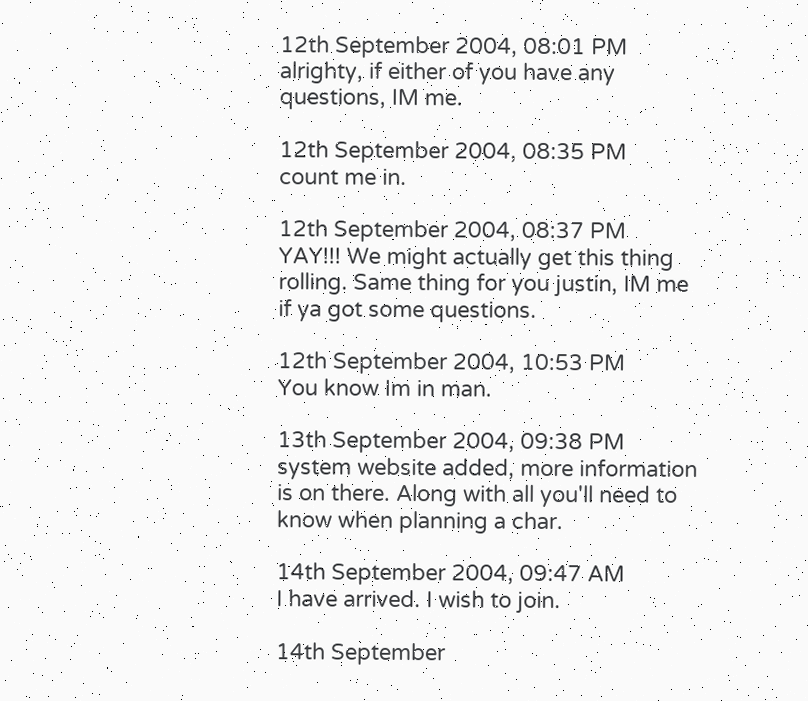12th September 2004, 08:01 PM
alrighty, if either of you have any questions, IM me.

12th September 2004, 08:35 PM
count me in.

12th September 2004, 08:37 PM
YAY!!! We might actually get this thing rolling. Same thing for you justin, IM me if ya got some questions.

12th September 2004, 10:53 PM
You know Im in man.

13th September 2004, 09:38 PM
system website added, more information is on there. Along with all you'll need to know when planning a char.

14th September 2004, 09:47 AM
I have arrived. I wish to join.

14th September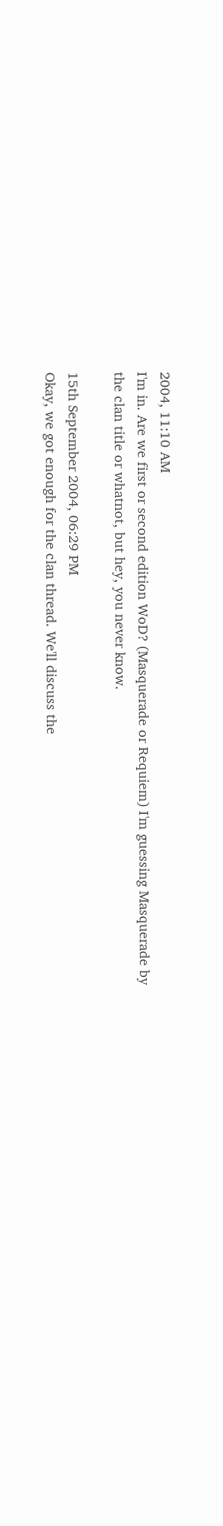2004, 11:10 AM
I'm in. Are we first or second edition WoD? (Masquerade or Requiem) I'm guessing Masquerade by the clan title or whatnot, but hey, you never know.

15th September 2004, 06:29 PM
Okay, we got enough for the clan thread. We'll discuss the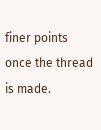finer points once the thread is made.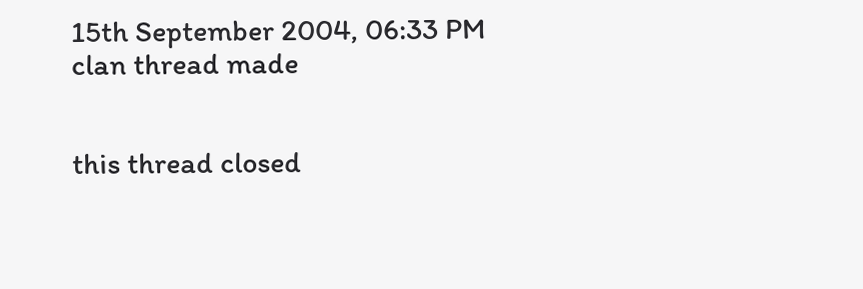15th September 2004, 06:33 PM
clan thread made


this thread closed